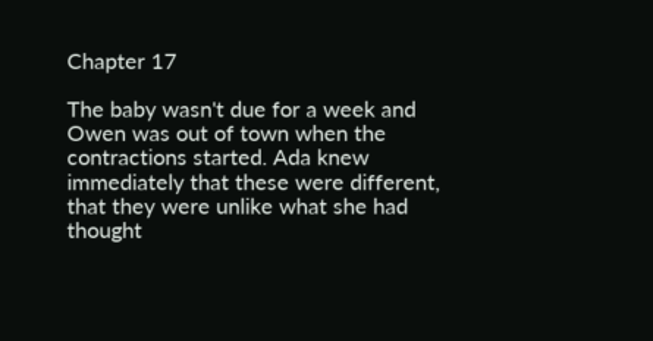Chapter 17

The baby wasn't due for a week and Owen was out of town when the contractions started. Ada knew immediately that these were different, that they were unlike what she had thought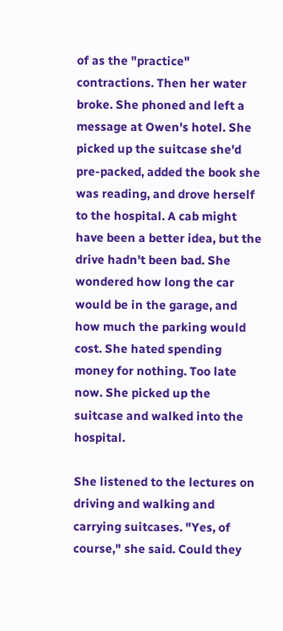of as the "practice" contractions. Then her water broke. She phoned and left a message at Owen's hotel. She picked up the suitcase she'd pre-packed, added the book she was reading, and drove herself to the hospital. A cab might have been a better idea, but the drive hadn't been bad. She wondered how long the car would be in the garage, and how much the parking would cost. She hated spending money for nothing. Too late now. She picked up the suitcase and walked into the hospital.

She listened to the lectures on driving and walking and carrying suitcases. "Yes, of course," she said. Could they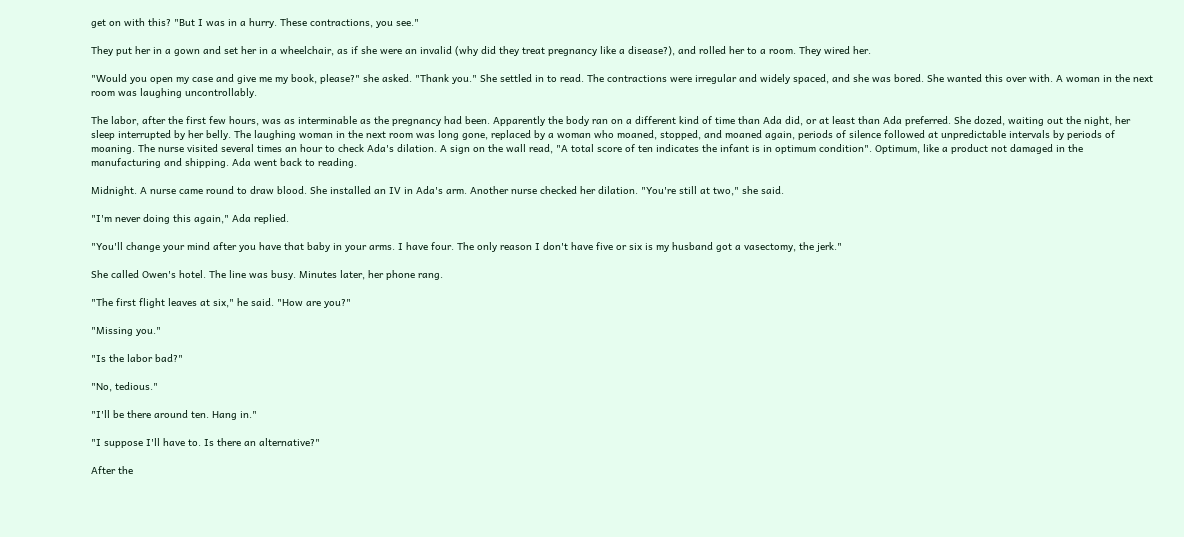get on with this? "But I was in a hurry. These contractions, you see."

They put her in a gown and set her in a wheelchair, as if she were an invalid (why did they treat pregnancy like a disease?), and rolled her to a room. They wired her.

"Would you open my case and give me my book, please?" she asked. "Thank you." She settled in to read. The contractions were irregular and widely spaced, and she was bored. She wanted this over with. A woman in the next room was laughing uncontrollably.

The labor, after the first few hours, was as interminable as the pregnancy had been. Apparently the body ran on a different kind of time than Ada did, or at least than Ada preferred. She dozed, waiting out the night, her sleep interrupted by her belly. The laughing woman in the next room was long gone, replaced by a woman who moaned, stopped, and moaned again, periods of silence followed at unpredictable intervals by periods of moaning. The nurse visited several times an hour to check Ada's dilation. A sign on the wall read, "A total score of ten indicates the infant is in optimum condition". Optimum, like a product not damaged in the manufacturing and shipping. Ada went back to reading.

Midnight. A nurse came round to draw blood. She installed an IV in Ada's arm. Another nurse checked her dilation. "You're still at two," she said.

"I'm never doing this again," Ada replied.

"You'll change your mind after you have that baby in your arms. I have four. The only reason I don't have five or six is my husband got a vasectomy, the jerk."

She called Owen's hotel. The line was busy. Minutes later, her phone rang.

"The first flight leaves at six," he said. "How are you?"

"Missing you."

"Is the labor bad?"

"No, tedious."

"I'll be there around ten. Hang in."

"I suppose I'll have to. Is there an alternative?"

After the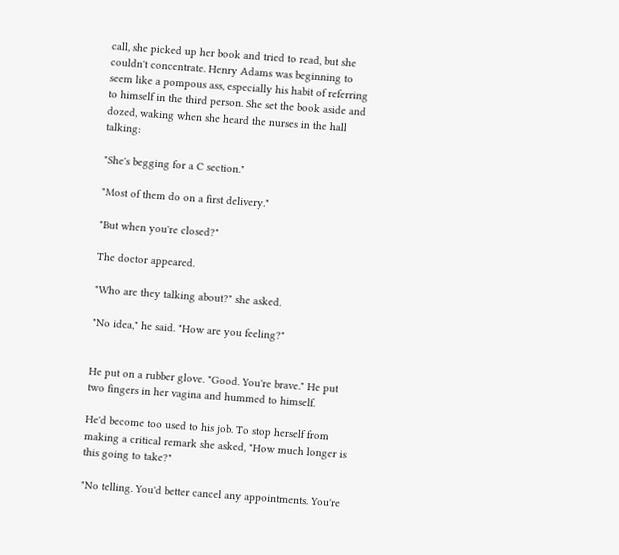call, she picked up her book and tried to read, but she couldn't concentrate. Henry Adams was beginning to seem like a pompous ass, especially his habit of referring to himself in the third person. She set the book aside and dozed, waking when she heard the nurses in the hall talking:

"She's begging for a C section."

"Most of them do on a first delivery."

"But when you're closed?"

The doctor appeared.

"Who are they talking about?" she asked.

"No idea," he said. "How are you feeling?"


He put on a rubber glove. "Good. You're brave." He put two fingers in her vagina and hummed to himself.

He'd become too used to his job. To stop herself from making a critical remark she asked, "How much longer is this going to take?"

"No telling. You'd better cancel any appointments. You're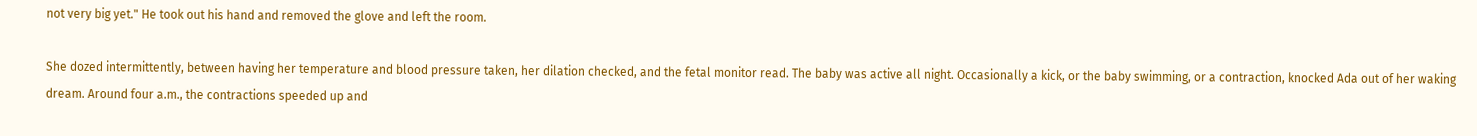not very big yet." He took out his hand and removed the glove and left the room.

She dozed intermittently, between having her temperature and blood pressure taken, her dilation checked, and the fetal monitor read. The baby was active all night. Occasionally a kick, or the baby swimming, or a contraction, knocked Ada out of her waking dream. Around four a.m., the contractions speeded up and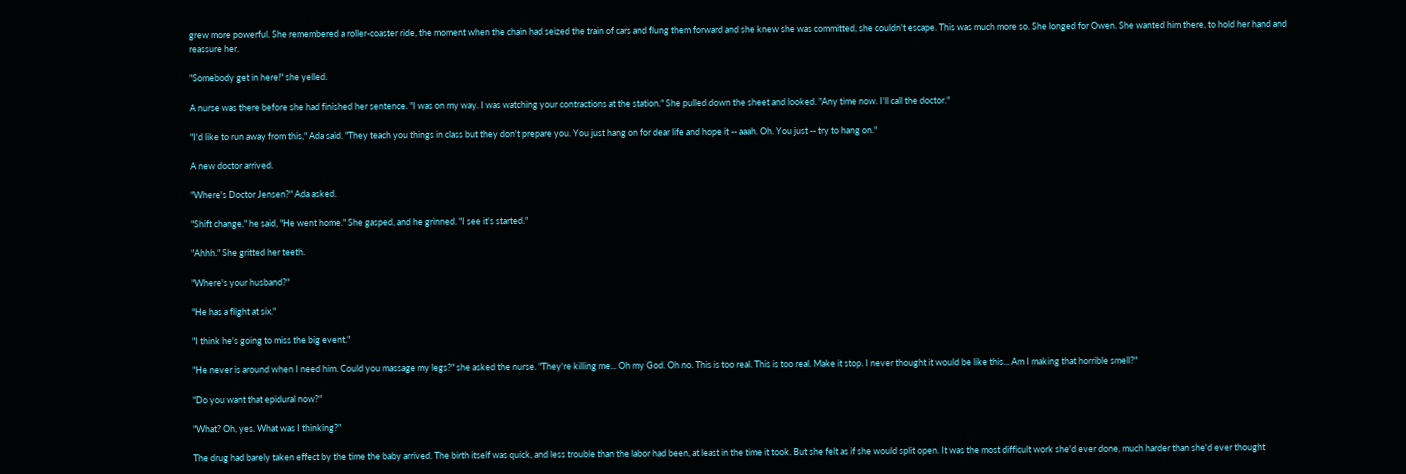grew more powerful. She remembered a roller-coaster ride, the moment when the chain had seized the train of cars and flung them forward and she knew she was committed, she couldn't escape. This was much more so. She longed for Owen. She wanted him there, to hold her hand and reassure her.

"Somebody get in here!" she yelled.

A nurse was there before she had finished her sentence. "I was on my way. I was watching your contractions at the station." She pulled down the sheet and looked. "Any time now. I'll call the doctor."

"I'd like to run away from this," Ada said. "They teach you things in class but they don't prepare you. You just hang on for dear life and hope it -- aaah. Oh. You just -- try to hang on."

A new doctor arrived.

"Where's Doctor Jensen?" Ada asked.

"Shift change," he said, "He went home." She gasped, and he grinned. "I see it's started."

"Ahhh." She gritted her teeth.

"Where's your husband?"

"He has a flight at six."

"I think he's going to miss the big event."

"He never is around when I need him. Could you massage my legs?" she asked the nurse. "They're killing me... Oh my God. Oh no. This is too real. This is too real. Make it stop. I never thought it would be like this... Am I making that horrible smell?"

"Do you want that epidural now?"

"What? Oh, yes. What was I thinking?"

The drug had barely taken effect by the time the baby arrived. The birth itself was quick, and less trouble than the labor had been, at least in the time it took. But she felt as if she would split open. It was the most difficult work she'd ever done, much harder than she'd ever thought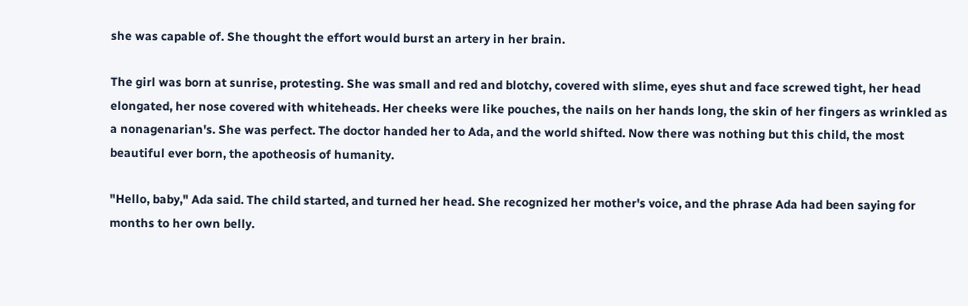she was capable of. She thought the effort would burst an artery in her brain.

The girl was born at sunrise, protesting. She was small and red and blotchy, covered with slime, eyes shut and face screwed tight, her head elongated, her nose covered with whiteheads. Her cheeks were like pouches, the nails on her hands long, the skin of her fingers as wrinkled as a nonagenarian's. She was perfect. The doctor handed her to Ada, and the world shifted. Now there was nothing but this child, the most beautiful ever born, the apotheosis of humanity.

"Hello, baby," Ada said. The child started, and turned her head. She recognized her mother's voice, and the phrase Ada had been saying for months to her own belly.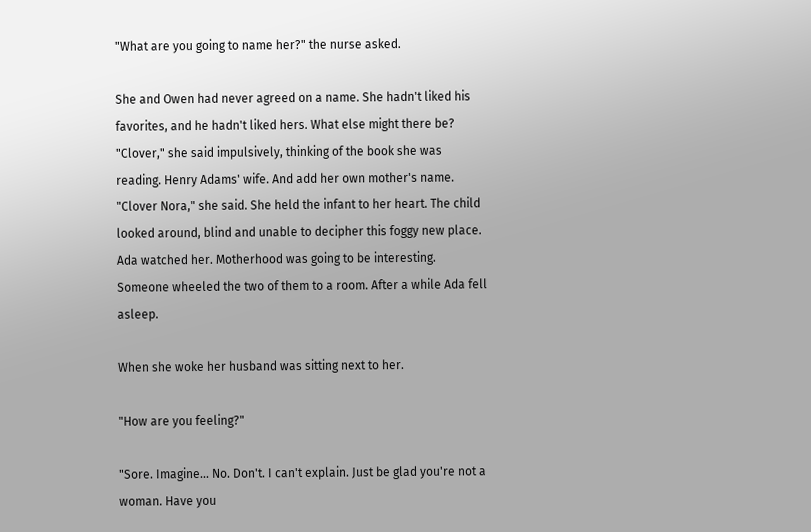"What are you going to name her?" the nurse asked.

She and Owen had never agreed on a name. She hadn't liked his favorites, and he hadn't liked hers. What else might there be? "Clover," she said impulsively, thinking of the book she was reading. Henry Adams' wife. And add her own mother's name. "Clover Nora," she said. She held the infant to her heart. The child looked around, blind and unable to decipher this foggy new place. Ada watched her. Motherhood was going to be interesting. Someone wheeled the two of them to a room. After a while Ada fell asleep.

When she woke her husband was sitting next to her.

"How are you feeling?"

"Sore. Imagine... No. Don't. I can't explain. Just be glad you're not a woman. Have you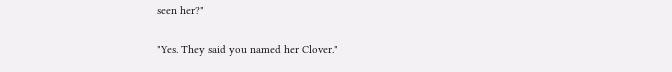seen her?"

"Yes. They said you named her Clover."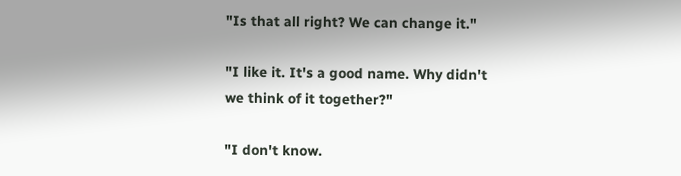"Is that all right? We can change it."

"I like it. It's a good name. Why didn't we think of it together?"

"I don't know.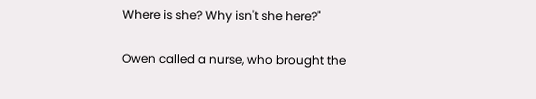Where is she? Why isn't she here?"

Owen called a nurse, who brought the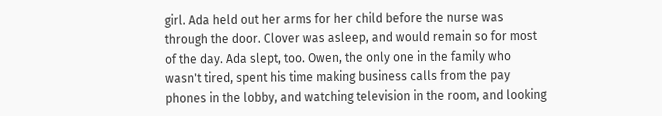girl. Ada held out her arms for her child before the nurse was through the door. Clover was asleep, and would remain so for most of the day. Ada slept, too. Owen, the only one in the family who wasn't tired, spent his time making business calls from the pay phones in the lobby, and watching television in the room, and looking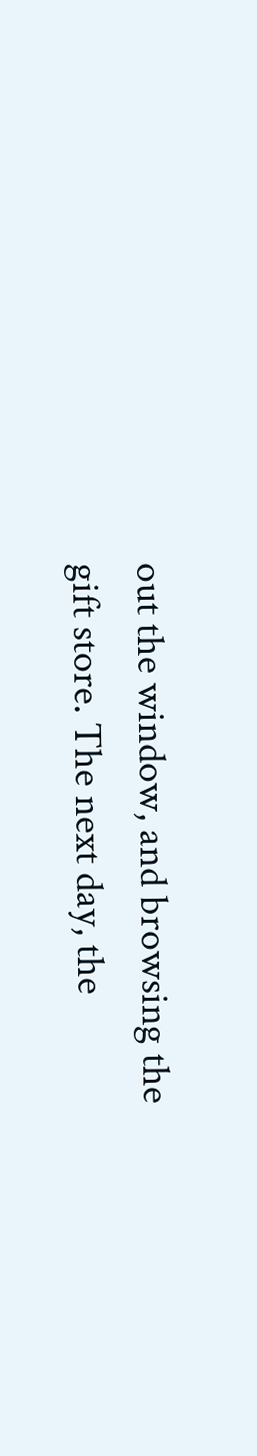out the window, and browsing the gift store. The next day, the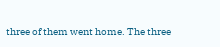three of them went home. The three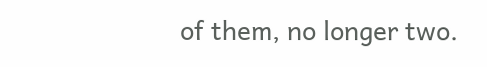of them, no longer two.